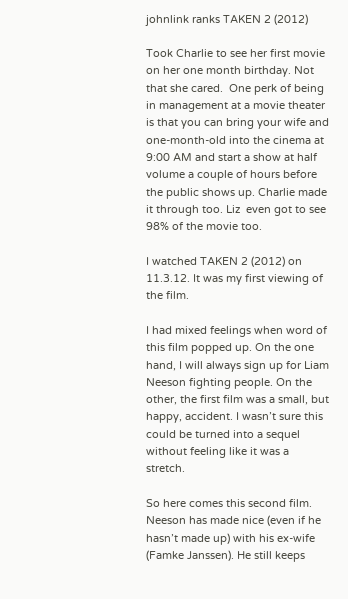johnlink ranks TAKEN 2 (2012)

Took Charlie to see her first movie on her one month birthday. Not that she cared.  One perk of being in management at a movie theater is that you can bring your wife and one-month-old into the cinema at 9:00 AM and start a show at half volume a couple of hours before the public shows up. Charlie made it through too. Liz  even got to see 98% of the movie too.

I watched TAKEN 2 (2012) on 11.3.12. It was my first viewing of the film.

I had mixed feelings when word of this film popped up. On the one hand, I will always sign up for Liam Neeson fighting people. On the other, the first film was a small, but happy, accident. I wasn’t sure this could be turned into a sequel without feeling like it was a stretch.

So here comes this second film. Neeson has made nice (even if he hasn’t made up) with his ex-wife (Famke Janssen). He still keeps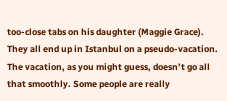too-close tabs on his daughter (Maggie Grace). They all end up in Istanbul on a pseudo-vacation. The vacation, as you might guess, doesn’t go all that smoothly. Some people are really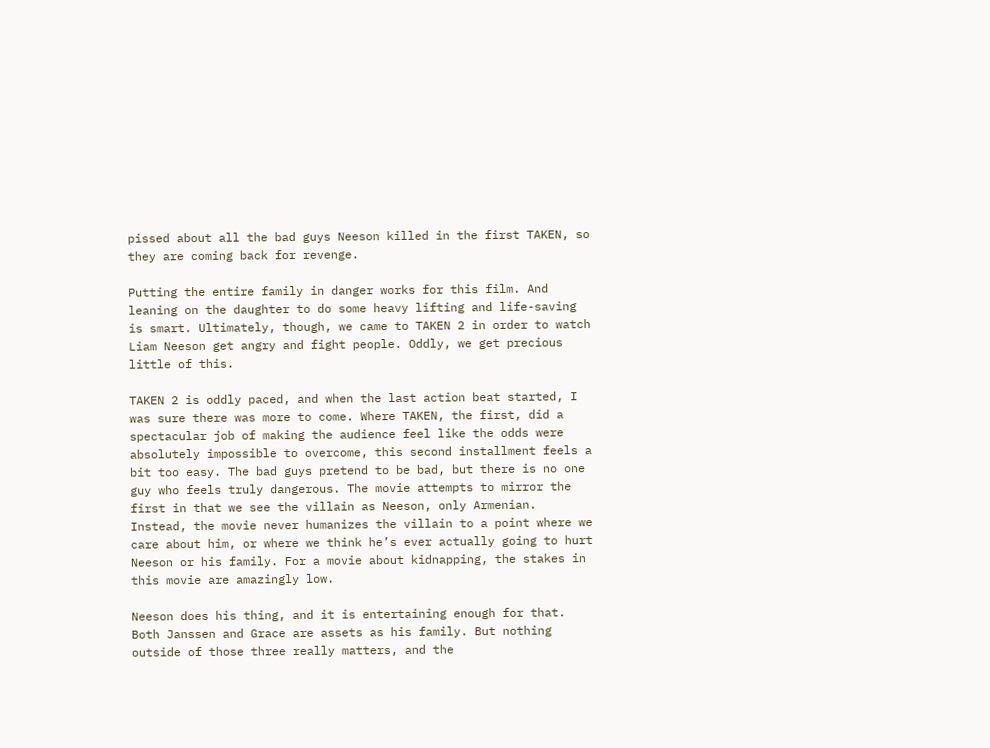pissed about all the bad guys Neeson killed in the first TAKEN, so they are coming back for revenge.

Putting the entire family in danger works for this film. And leaning on the daughter to do some heavy lifting and life-saving is smart. Ultimately, though, we came to TAKEN 2 in order to watch Liam Neeson get angry and fight people. Oddly, we get precious little of this.

TAKEN 2 is oddly paced, and when the last action beat started, I was sure there was more to come. Where TAKEN, the first, did a spectacular job of making the audience feel like the odds were absolutely impossible to overcome, this second installment feels a bit too easy. The bad guys pretend to be bad, but there is no one guy who feels truly dangerous. The movie attempts to mirror the first in that we see the villain as Neeson, only Armenian. Instead, the movie never humanizes the villain to a point where we care about him, or where we think he’s ever actually going to hurt Neeson or his family. For a movie about kidnapping, the stakes in this movie are amazingly low.

Neeson does his thing, and it is entertaining enough for that. Both Janssen and Grace are assets as his family. But nothing outside of those three really matters, and the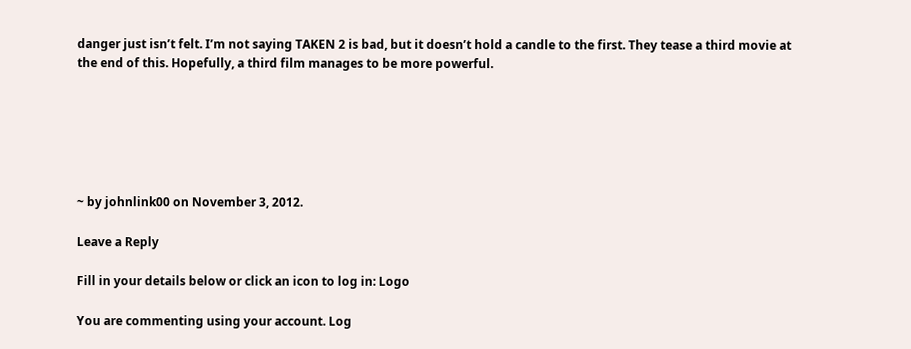danger just isn’t felt. I’m not saying TAKEN 2 is bad, but it doesn’t hold a candle to the first. They tease a third movie at the end of this. Hopefully, a third film manages to be more powerful.






~ by johnlink00 on November 3, 2012.

Leave a Reply

Fill in your details below or click an icon to log in: Logo

You are commenting using your account. Log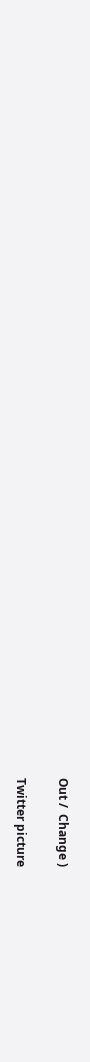Out /  Change )

Twitter picture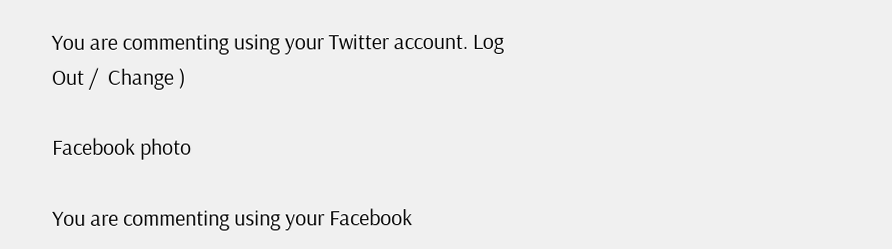You are commenting using your Twitter account. Log Out /  Change )

Facebook photo

You are commenting using your Facebook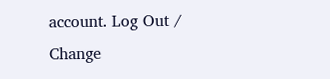account. Log Out /  Change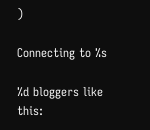)

Connecting to %s

%d bloggers like this: